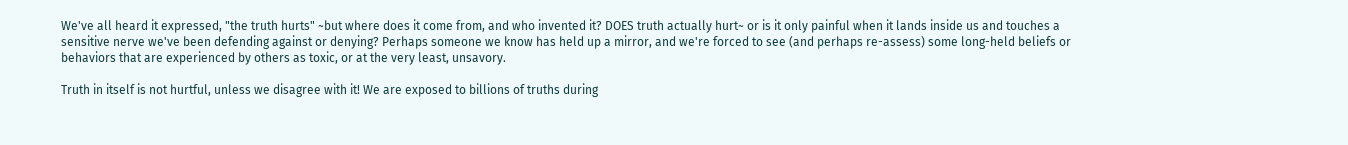We've all heard it expressed, "the truth hurts" ~but where does it come from, and who invented it? DOES truth actually hurt~ or is it only painful when it lands inside us and touches a sensitive nerve we've been defending against or denying? Perhaps someone we know has held up a mirror, and we're forced to see (and perhaps re-assess) some long-held beliefs or behaviors that are experienced by others as toxic, or at the very least, unsavory.

Truth in itself is not hurtful, unless we disagree with it! We are exposed to billions of truths during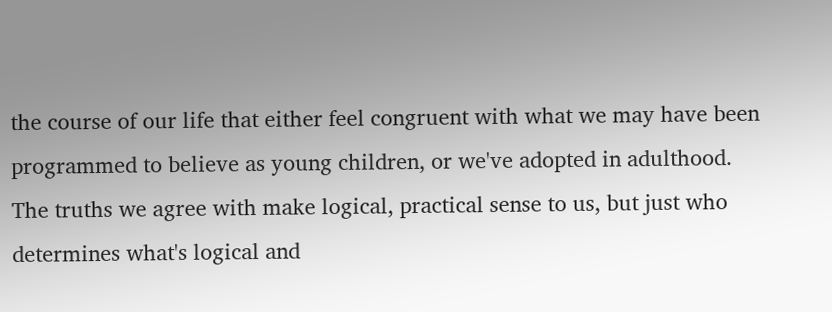the course of our life that either feel congruent with what we may have been programmed to believe as young children, or we've adopted in adulthood. The truths we agree with make logical, practical sense to us, but just who determines what's logical and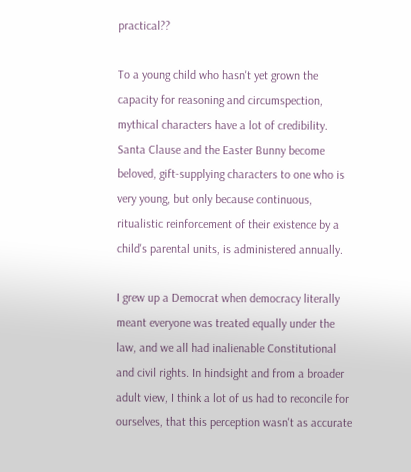practical??

To a young child who hasn't yet grown the capacity for reasoning and circumspection, mythical characters have a lot of credibility. Santa Clause and the Easter Bunny become beloved, gift-supplying characters to one who is very young, but only because continuous, ritualistic reinforcement of their existence by a child's parental units, is administered annually.

I grew up a Democrat when democracy literally meant everyone was treated equally under the law, and we all had inalienable Constitutional and civil rights. In hindsight and from a broader adult view, I think a lot of us had to reconcile for ourselves, that this perception wasn't as accurate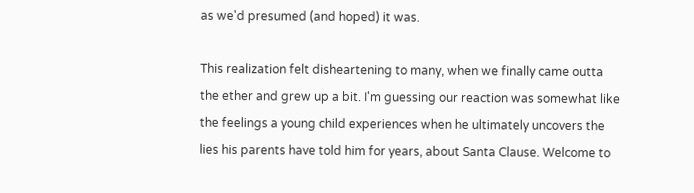as we'd presumed (and hoped) it was.

This realization felt disheartening to many, when we finally came outta the ether and grew up a bit. I'm guessing our reaction was somewhat like the feelings a young child experiences when he ultimately uncovers the lies his parents have told him for years, about Santa Clause. Welcome to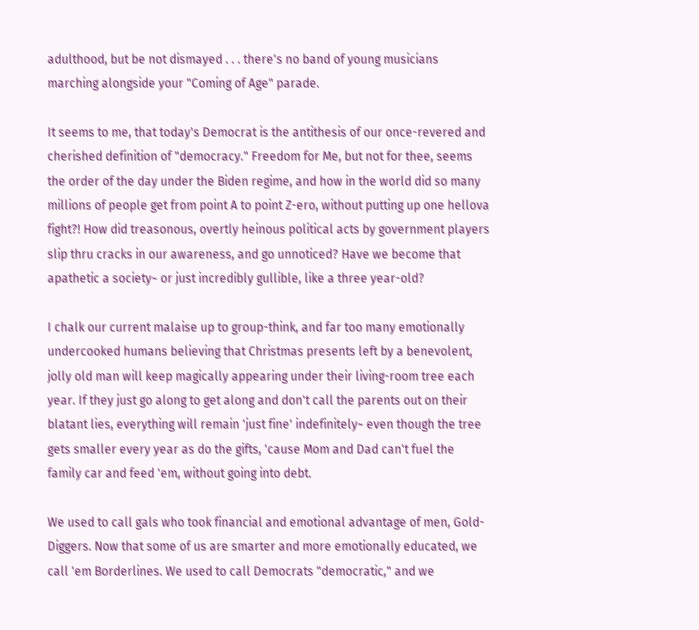adulthood, but be not dismayed . . . there's no band of young musicians marching alongside your "Coming of Age" parade.

It seems to me, that today's Democrat is the antithesis of our once-revered and cherished definition of "democracy." Freedom for Me, but not for thee, seems the order of the day under the Biden regime, and how in the world did so many millions of people get from point A to point Z-ero, without putting up one hellova fight?! How did treasonous, overtly heinous political acts by government players slip thru cracks in our awareness, and go unnoticed? Have we become that apathetic a society~ or just incredibly gullible, like a three year-old?

I chalk our current malaise up to group-think, and far too many emotionally undercooked humans believing that Christmas presents left by a benevolent, jolly old man will keep magically appearing under their living-room tree each year. If they just go along to get along and don't call the parents out on their blatant lies, everything will remain 'just fine' indefinitely~ even though the tree gets smaller every year as do the gifts, 'cause Mom and Dad can't fuel the family car and feed 'em, without going into debt.

We used to call gals who took financial and emotional advantage of men, Gold-Diggers. Now that some of us are smarter and more emotionally educated, we call 'em Borderlines. We used to call Democrats "democratic," and we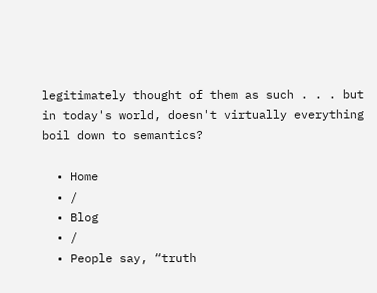legitimately thought of them as such . . . but in today's world, doesn't virtually everything boil down to semantics?

  • Home
  • /
  • Blog
  • /
  • People say, “truth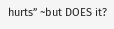hurts” ~but DOES it?